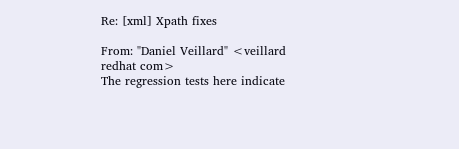Re: [xml] Xpath fixes

From: "Daniel Veillard" <veillard redhat com>
The regression tests here indicate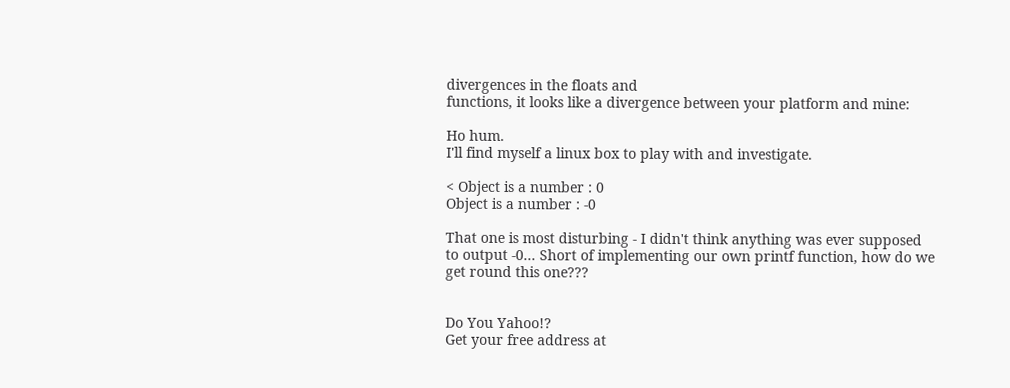divergences in the floats and
functions, it looks like a divergence between your platform and mine:

Ho hum.
I'll find myself a linux box to play with and investigate.

< Object is a number : 0
Object is a number : -0

That one is most disturbing - I didn't think anything was ever supposed
to output -0... Short of implementing our own printf function, how do we
get round this one???


Do You Yahoo!?
Get your free address at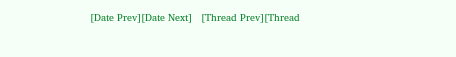[Date Prev][Date Next]   [Thread Prev][Thread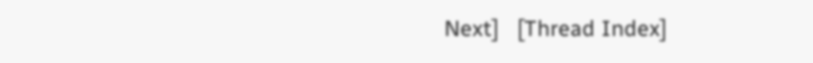Next]   [Thread Index]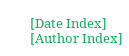[Date Index] [Author Index]